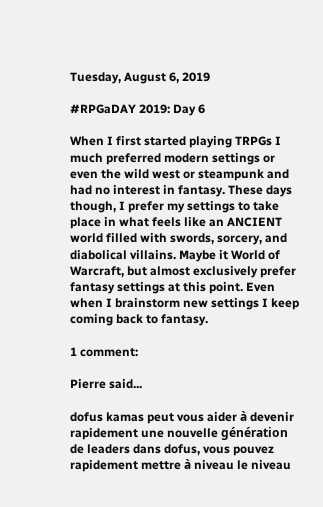Tuesday, August 6, 2019

#RPGaDAY 2019: Day 6

When I first started playing TRPGs I much preferred modern settings or even the wild west or steampunk and had no interest in fantasy. These days though, I prefer my settings to take place in what feels like an ANCIENT world filled with swords, sorcery, and diabolical villains. Maybe it World of Warcraft, but almost exclusively prefer fantasy settings at this point. Even when I brainstorm new settings I keep coming back to fantasy.

1 comment:

Pierre said...

dofus kamas peut vous aider à devenir rapidement une nouvelle génération de leaders dans dofus, vous pouvez rapidement mettre à niveau le niveau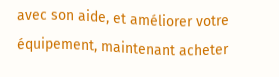avec son aide, et améliorer votre équipement, maintenant acheter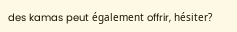des kamas peut également offrir, hésiter?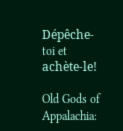Dépêche-toi et achète-le!

Old Gods of Appalachia: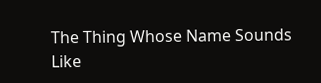The Thing Whose Name Sounds Like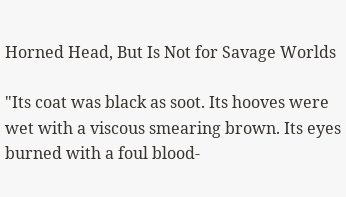Horned Head, But Is Not for Savage Worlds

"Its coat was black as soot. Its hooves were wet with a viscous smearing brown. Its eyes burned with a foul blood-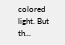colored light. But th...